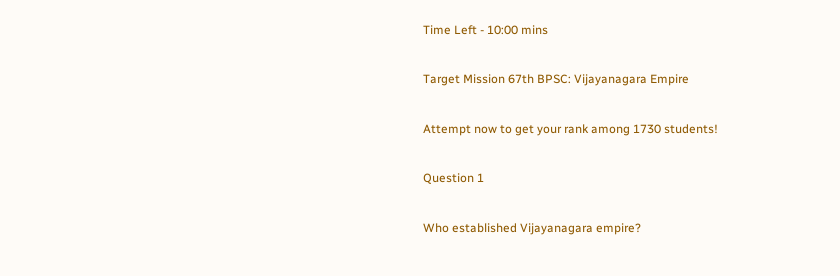Time Left - 10:00 mins

Target Mission 67th BPSC: Vijayanagara Empire

Attempt now to get your rank among 1730 students!

Question 1

Who established Vijayanagara empire?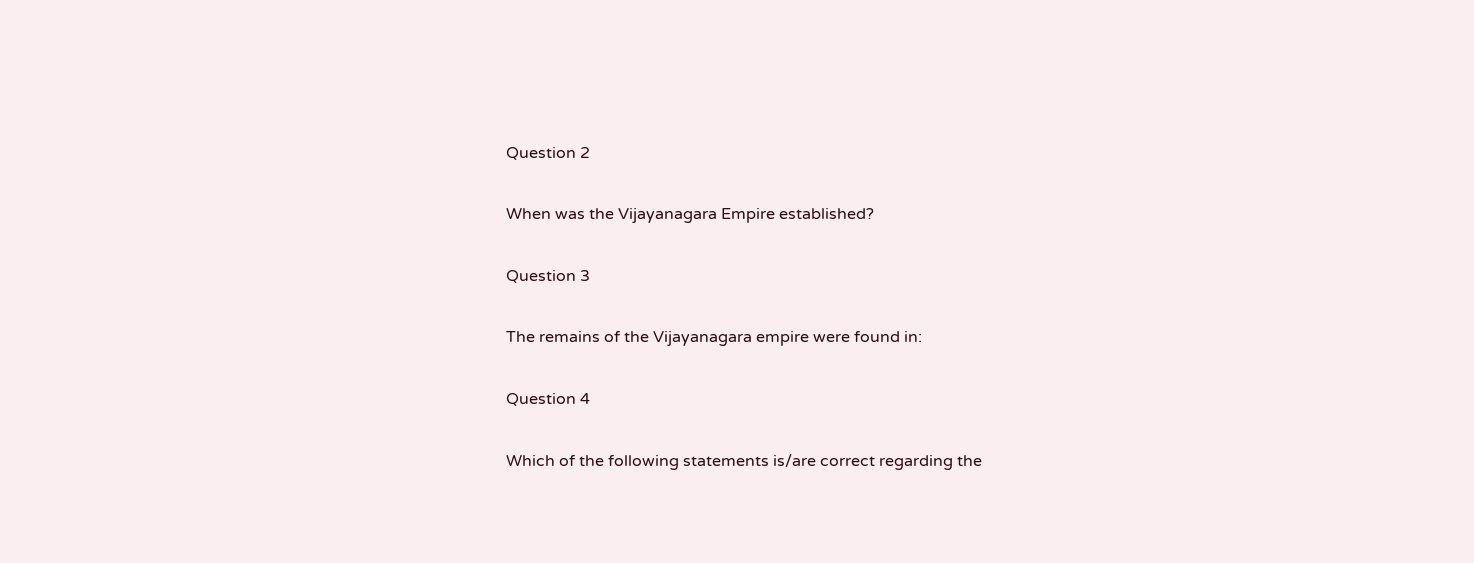Question 2

When was the Vijayanagara Empire established?

Question 3

The remains of the Vijayanagara empire were found in:

Question 4

Which of the following statements is/are correct regarding the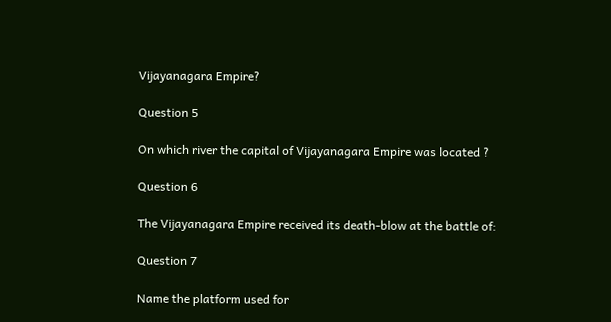Vijayanagara Empire?

Question 5

On which river the capital of Vijayanagara Empire was located ?

Question 6

The Vijayanagara Empire received its death-blow at the battle of:

Question 7

Name the platform used for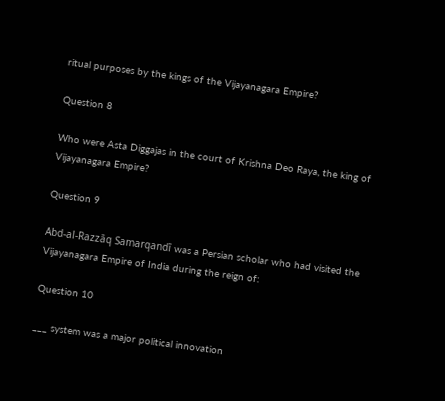ritual purposes by the kings of the Vijayanagara Empire?

Question 8

Who were Asta Diggajas in the court of Krishna Deo Raya, the king of Vijayanagara Empire?

Question 9

Abd-al-Razzāq Samarqandī was a Persian scholar who had visited the Vijayanagara Empire of India during the reign of:

Question 10

___ system was a major political innovation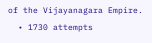of the Vijayanagara Empire.
  • 1730 attempts